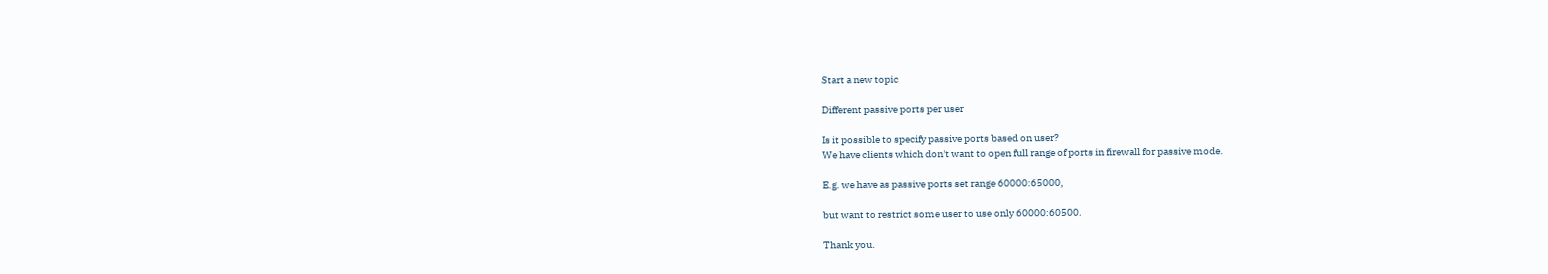Start a new topic

Different passive ports per user

Is it possible to specify passive ports based on user?
We have clients which don't want to open full range of ports in firewall for passive mode.

E.g. we have as passive ports set range 60000:65000,

but want to restrict some user to use only 60000:60500.

Thank you.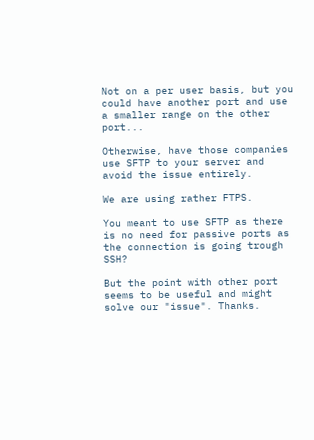Not on a per user basis, but you could have another port and use a smaller range on the other port...

Otherwise, have those companies use SFTP to your server and avoid the issue entirely.

We are using rather FTPS.

You meant to use SFTP as there is no need for passive ports as the connection is going trough SSH?

But the point with other port seems to be useful and might solve our "issue". Thanks.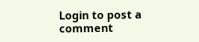Login to post a comment